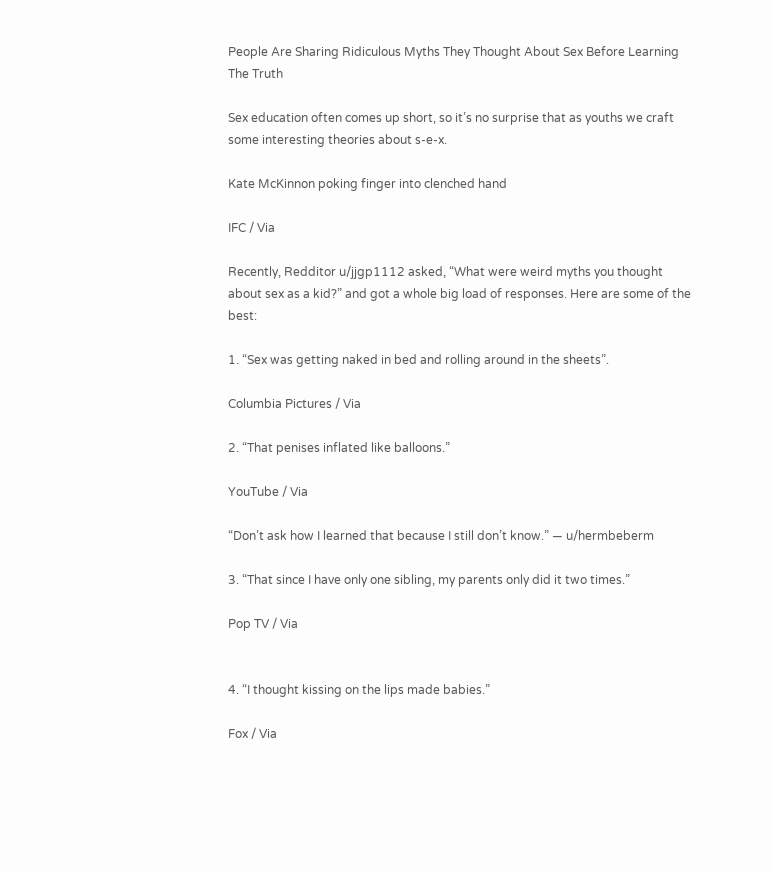People Are Sharing Ridiculous Myths They Thought About Sex Before Learning The Truth

Sex education often comes up short, so it’s no surprise that as youths we craft some interesting theories about s-e-x.

Kate McKinnon poking finger into clenched hand

IFC / Via

Recently, Redditor u/jjgp1112 asked, “What were weird myths you thought about sex as a kid?” and got a whole big load of responses. Here are some of the best:

1. “Sex was getting naked in bed and rolling around in the sheets”.

Columbia Pictures / Via

2. “That penises inflated like balloons.”

YouTube / Via

“Don’t ask how I learned that because I still don’t know.” — u/hermbeberm

3. “That since I have only one sibling, my parents only did it two times.”

Pop TV / Via


4. “I thought kissing on the lips made babies.”

Fox / Via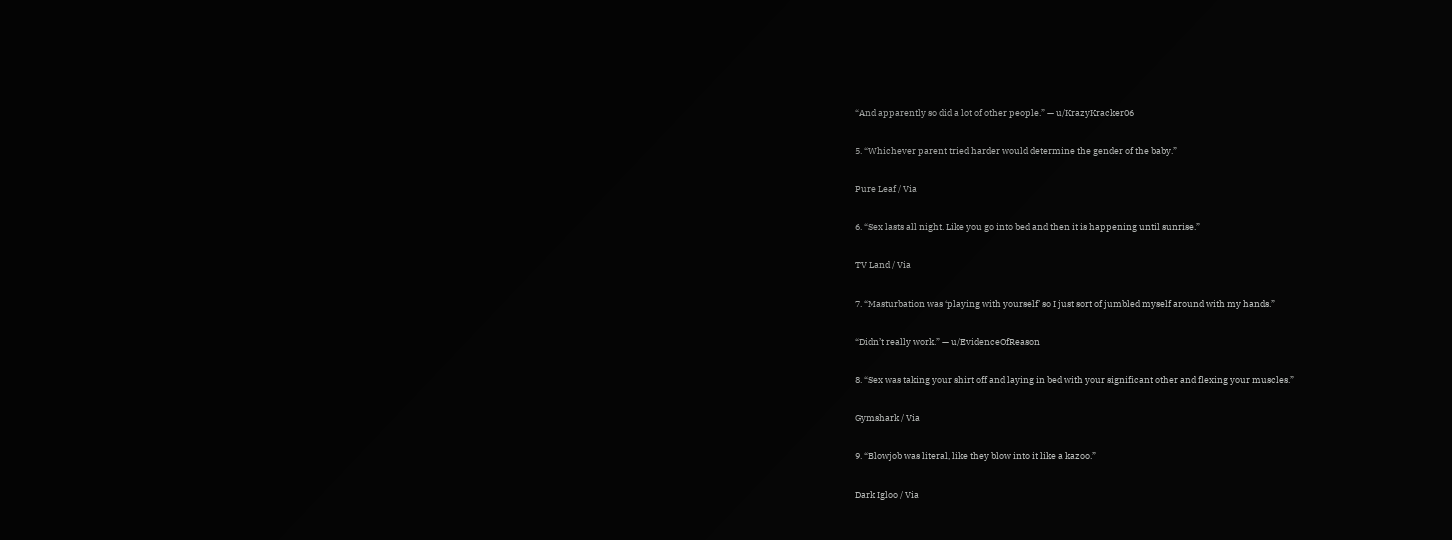“And apparently so did a lot of other people.” — u/KrazyKracker06

5. “Whichever parent tried harder would determine the gender of the baby.”

Pure Leaf / Via

6. “Sex lasts all night. Like you go into bed and then it is happening until sunrise.”

TV Land / Via

7. “Masturbation was ‘playing with yourself’ so I just sort of jumbled myself around with my hands.”

“Didn’t really work.” — u/EvidenceOfReason

8. “Sex was taking your shirt off and laying in bed with your significant other and flexing your muscles.”

Gymshark / Via

9. “Blowjob was literal, like they blow into it like a kazoo.”

Dark Igloo / Via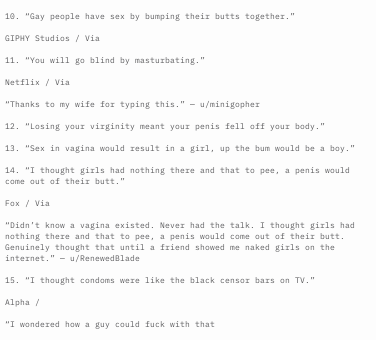10. “Gay people have sex by bumping their butts together.”

GIPHY Studios / Via

11. “You will go blind by masturbating.”

Netflix / Via

“Thanks to my wife for typing this.” — u/minigopher

12. “Losing your virginity meant your penis fell off your body.”

13. “Sex in vagina would result in a girl, up the bum would be a boy.”

14. “I thought girls had nothing there and that to pee, a penis would come out of their butt.”

Fox / Via

“Didn’t know a vagina existed. Never had the talk. I thought girls had nothing there and that to pee, a penis would come out of their butt. Genuinely thought that until a friend showed me naked girls on the internet.” — u/RenewedBlade

15. “I thought condoms were like the black censor bars on TV.”

Alpha /

“I wondered how a guy could fuck with that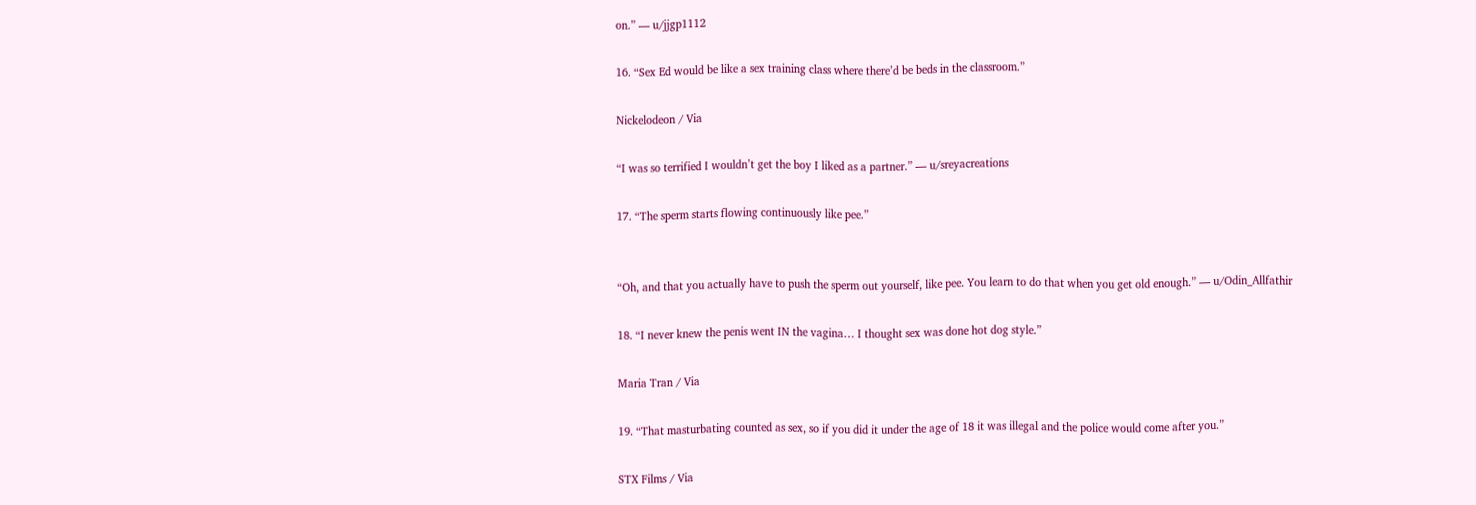on.” — u/jjgp1112

16. “Sex Ed would be like a sex training class where there’d be beds in the classroom.”

Nickelodeon / Via

“I was so terrified I wouldn’t get the boy I liked as a partner.” — u/sreyacreations

17. “The sperm starts flowing continuously like pee.”


“Oh, and that you actually have to push the sperm out yourself, like pee. You learn to do that when you get old enough.” — u/Odin_Allfathir

18. “I never knew the penis went IN the vagina… I thought sex was done hot dog style.”

Maria Tran / Via

19. “That masturbating counted as sex, so if you did it under the age of 18 it was illegal and the police would come after you.”

STX Films / Via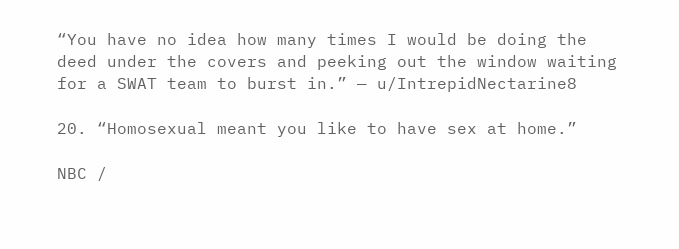“You have no idea how many times I would be doing the deed under the covers and peeking out the window waiting for a SWAT team to burst in.” — u/IntrepidNectarine8

20. “Homosexual meant you like to have sex at home.”

NBC /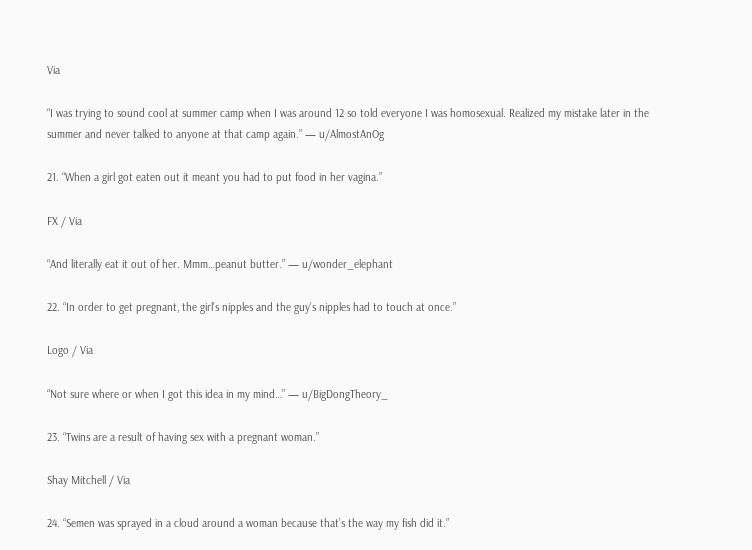Via

“I was trying to sound cool at summer camp when I was around 12 so told everyone I was homosexual. Realized my mistake later in the summer and never talked to anyone at that camp again.” — u/AlmostAnOg

21. “When a girl got eaten out it meant you had to put food in her vagina.”

FX / Via

“And literally eat it out of her. Mmm…peanut butter.” — u/wonder_elephant

22. “In order to get pregnant, the girl’s nipples and the guy’s nipples had to touch at once.”

Logo / Via

“Not sure where or when I got this idea in my mind…” — u/BigDongTheory_

23. “Twins are a result of having sex with a pregnant woman.”

Shay Mitchell / Via

24. “Semen was sprayed in a cloud around a woman because that’s the way my fish did it.”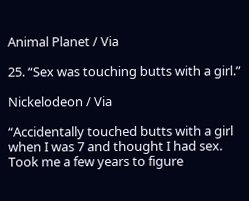Animal Planet / Via

25. “Sex was touching butts with a girl.”

Nickelodeon / Via

“Accidentally touched butts with a girl when I was 7 and thought I had sex. Took me a few years to figure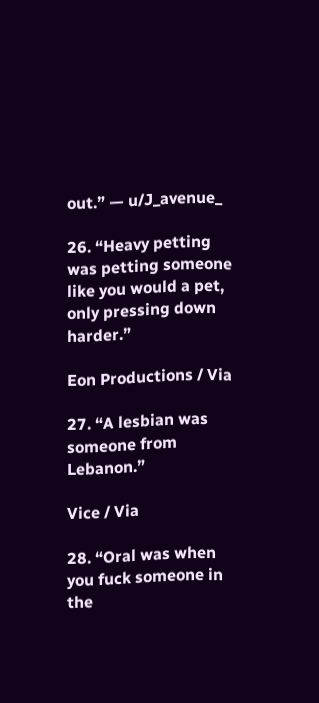out.” — u/J_avenue_

26. “Heavy petting was petting someone like you would a pet, only pressing down harder.”

Eon Productions / Via

27. “A lesbian was someone from Lebanon.”

Vice / Via

28. “Oral was when you fuck someone in the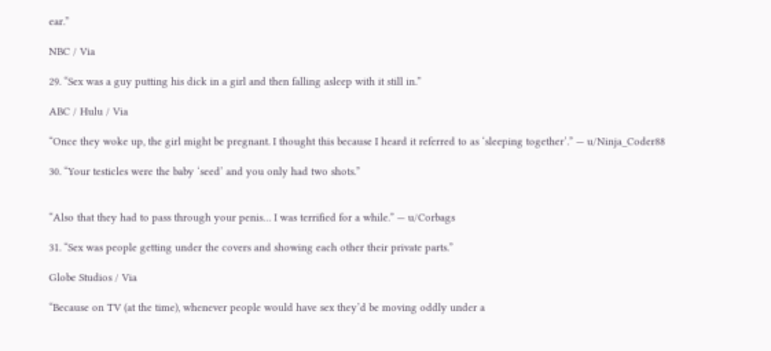ear.”

NBC / Via

29. “Sex was a guy putting his dick in a girl and then falling asleep with it still in.”

ABC / Hulu / Via

“Once they woke up, the girl might be pregnant. I thought this because I heard it referred to as ‘sleeping together’.” — u/Ninja_Coder88

30. “Your testicles were the baby ‘seed’ and you only had two shots.”


“Also that they had to pass through your penis… I was terrified for a while.” — u/Corbags

31. “Sex was people getting under the covers and showing each other their private parts.”

Globe Studios / Via

“Because on TV (at the time), whenever people would have sex they’d be moving oddly under a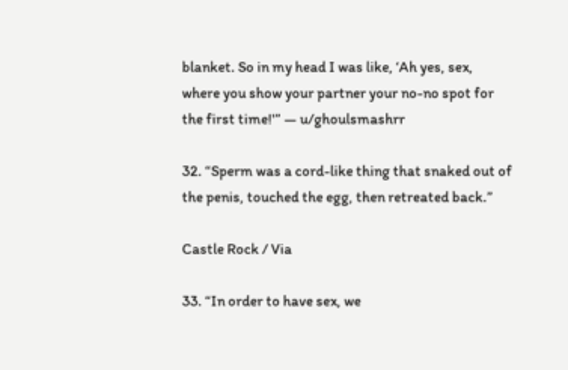blanket. So in my head I was like, ‘Ah yes, sex, where you show your partner your no-no spot for the first time!'” — u/ghoulsmashrr

32. “Sperm was a cord-like thing that snaked out of the penis, touched the egg, then retreated back.”

Castle Rock / Via

33. “In order to have sex, we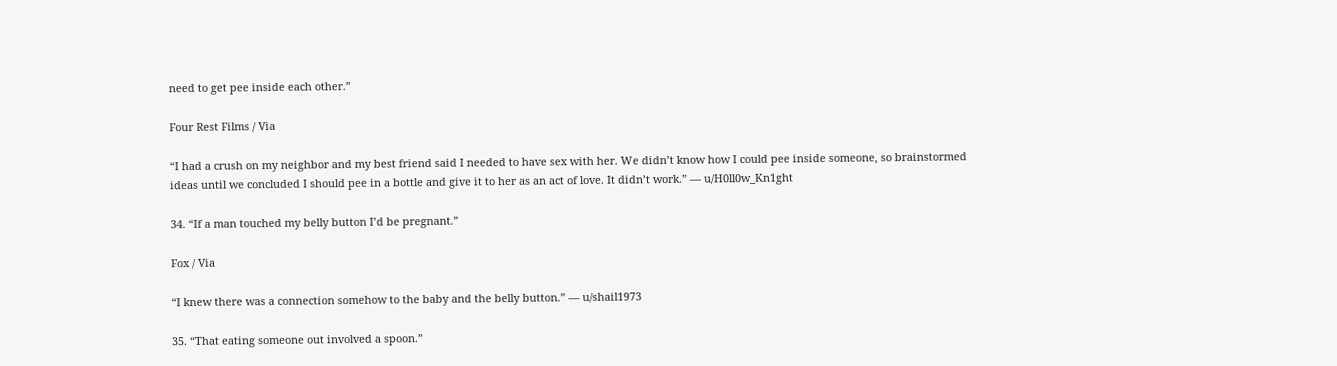need to get pee inside each other.”

Four Rest Films / Via

“I had a crush on my neighbor and my best friend said I needed to have sex with her. We didn’t know how I could pee inside someone, so brainstormed ideas until we concluded I should pee in a bottle and give it to her as an act of love. It didn’t work.” — u/H0ll0w_Kn1ght

34. “If a man touched my belly button I’d be pregnant.”

Fox / Via

“I knew there was a connection somehow to the baby and the belly button.” — u/shail1973

35. “That eating someone out involved a spoon.”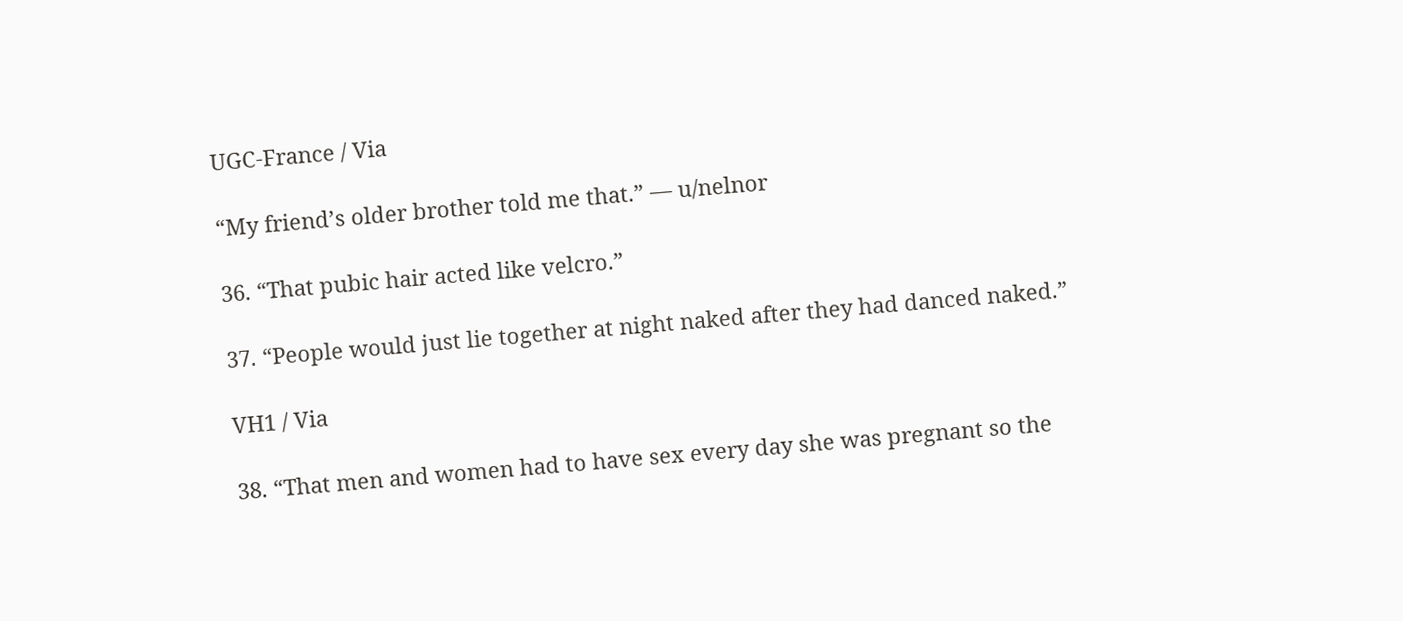UGC-France / Via

“My friend’s older brother told me that.” — u/nelnor

36. “That pubic hair acted like velcro.”

37. “People would just lie together at night naked after they had danced naked.”

VH1 / Via

38. “That men and women had to have sex every day she was pregnant so the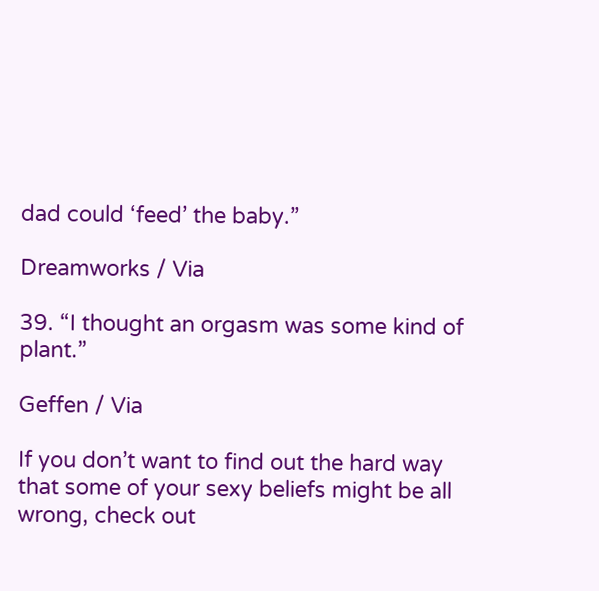dad could ‘feed’ the baby.”

Dreamworks / Via

39. “I thought an orgasm was some kind of plant.”

Geffen / Via

If you don’t want to find out the hard way that some of your sexy beliefs might be all wrong, check out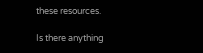these resources.

Is there anything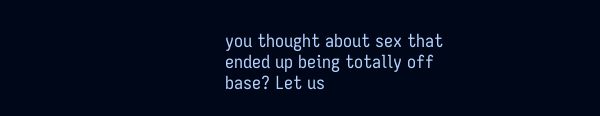you thought about sex that ended up being totally off base? Let us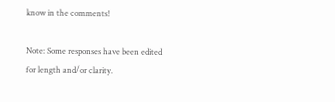know in the comments!

Note: Some responses have been edited for length and/or clarity.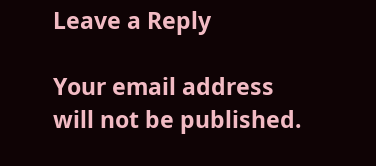Leave a Reply

Your email address will not be published.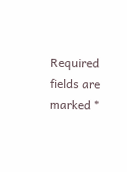Required fields are marked *